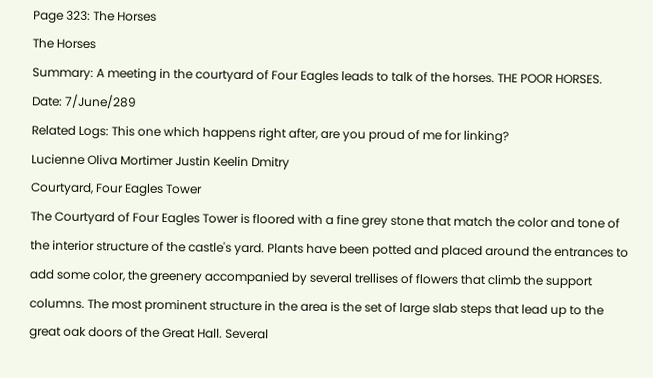Page 323: The Horses
The Horses
Summary: A meeting in the courtyard of Four Eagles leads to talk of the horses. THE POOR HORSES.
Date: 7/June/289
Related Logs: This one which happens right after, are you proud of me for linking?
Lucienne Oliva Mortimer Justin Keelin Dmitry
Courtyard, Four Eagles Tower
The Courtyard of Four Eagles Tower is floored with a fine grey stone that match the color and tone of the interior structure of the castle's yard. Plants have been potted and placed around the entrances to add some color, the greenery accompanied by several trellises of flowers that climb the support columns. The most prominent structure in the area is the set of large slab steps that lead up to the great oak doors of the Great Hall. Several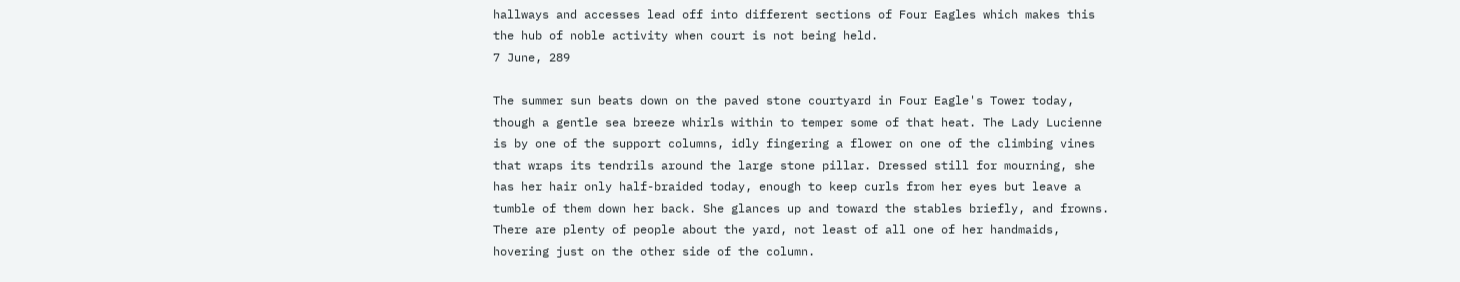hallways and accesses lead off into different sections of Four Eagles which makes this the hub of noble activity when court is not being held.
7 June, 289

The summer sun beats down on the paved stone courtyard in Four Eagle's Tower today, though a gentle sea breeze whirls within to temper some of that heat. The Lady Lucienne is by one of the support columns, idly fingering a flower on one of the climbing vines that wraps its tendrils around the large stone pillar. Dressed still for mourning, she has her hair only half-braided today, enough to keep curls from her eyes but leave a tumble of them down her back. She glances up and toward the stables briefly, and frowns. There are plenty of people about the yard, not least of all one of her handmaids, hovering just on the other side of the column.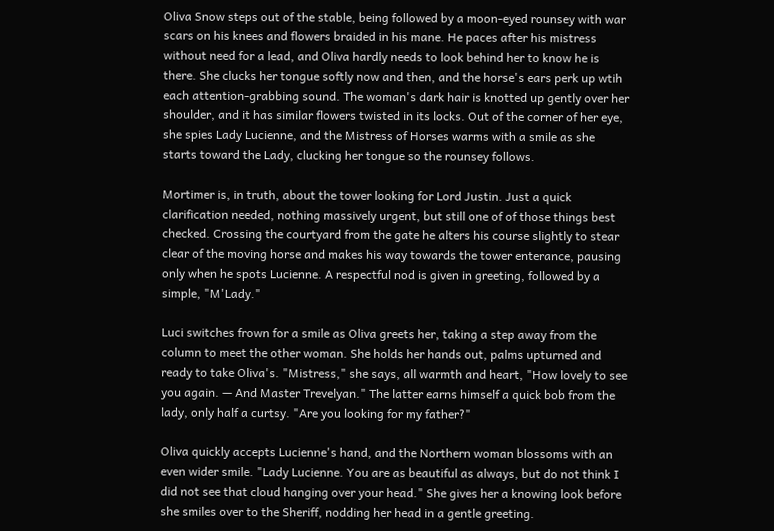Oliva Snow steps out of the stable, being followed by a moon-eyed rounsey with war scars on his knees and flowers braided in his mane. He paces after his mistress without need for a lead, and Oliva hardly needs to look behind her to know he is there. She clucks her tongue softly now and then, and the horse's ears perk up wtih each attention-grabbing sound. The woman's dark hair is knotted up gently over her shoulder, and it has similar flowers twisted in its locks. Out of the corner of her eye, she spies Lady Lucienne, and the Mistress of Horses warms with a smile as she starts toward the Lady, clucking her tongue so the rounsey follows.

Mortimer is, in truth, about the tower looking for Lord Justin. Just a quick clarification needed, nothing massively urgent, but still one of of those things best checked. Crossing the courtyard from the gate he alters his course slightly to stear clear of the moving horse and makes his way towards the tower enterance, pausing only when he spots Lucienne. A respectful nod is given in greeting, followed by a simple, "M'Lady."

Luci switches frown for a smile as Oliva greets her, taking a step away from the column to meet the other woman. She holds her hands out, palms upturned and ready to take Oliva's. "Mistress," she says, all warmth and heart, "How lovely to see you again. — And Master Trevelyan." The latter earns himself a quick bob from the lady, only half a curtsy. "Are you looking for my father?"

Oliva quickly accepts Lucienne's hand, and the Northern woman blossoms with an even wider smile. "Lady Lucienne. You are as beautiful as always, but do not think I did not see that cloud hanging over your head." She gives her a knowing look before she smiles over to the Sheriff, nodding her head in a gentle greeting.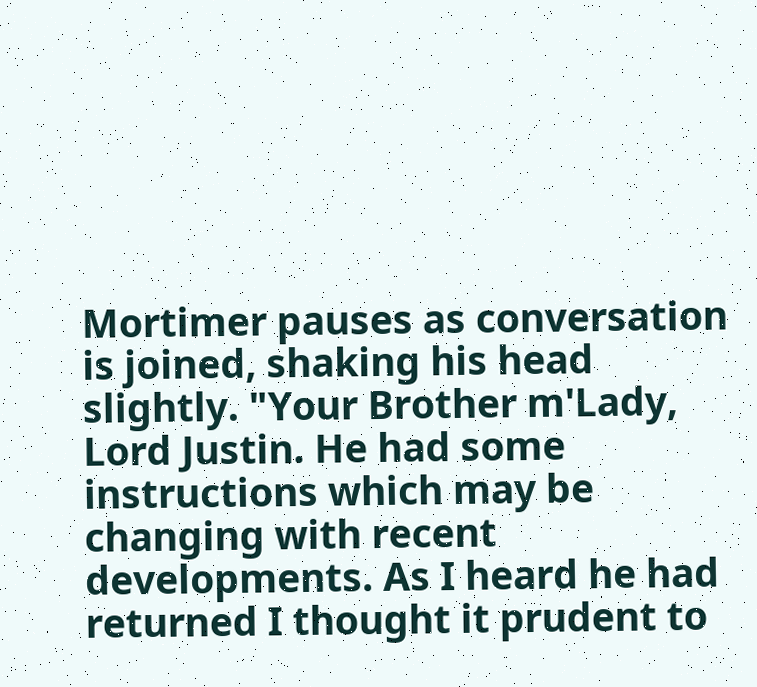Mortimer pauses as conversation is joined, shaking his head slightly. "Your Brother m'Lady, Lord Justin. He had some instructions which may be changing with recent developments. As I heard he had returned I thought it prudent to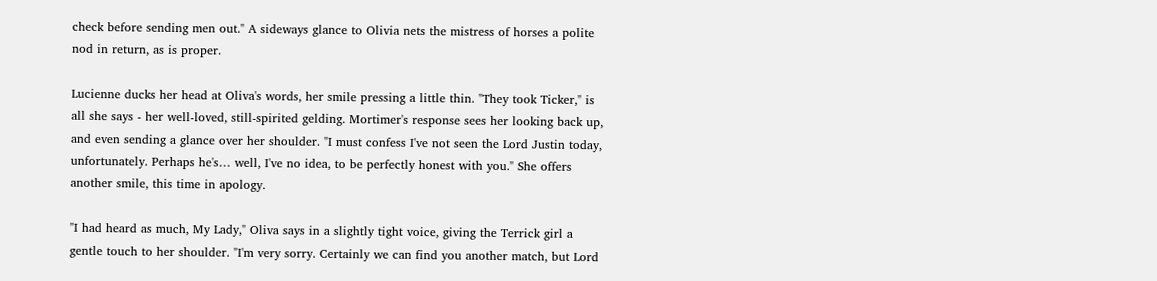check before sending men out." A sideways glance to Olivia nets the mistress of horses a polite nod in return, as is proper.

Lucienne ducks her head at Oliva's words, her smile pressing a little thin. "They took Ticker," is all she says - her well-loved, still-spirited gelding. Mortimer's response sees her looking back up, and even sending a glance over her shoulder. "I must confess I've not seen the Lord Justin today, unfortunately. Perhaps he's… well, I've no idea, to be perfectly honest with you." She offers another smile, this time in apology.

"I had heard as much, My Lady," Oliva says in a slightly tight voice, giving the Terrick girl a gentle touch to her shoulder. "I'm very sorry. Certainly we can find you another match, but Lord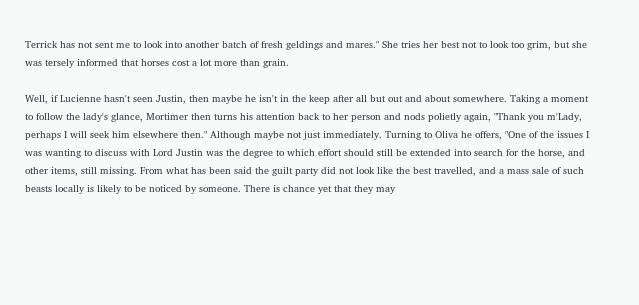Terrick has not sent me to look into another batch of fresh geldings and mares." She tries her best not to look too grim, but she was tersely informed that horses cost a lot more than grain.

Well, if Lucienne hasn't seen Justin, then maybe he isn't in the keep after all but out and about somewhere. Taking a moment to follow the lady's glance, Mortimer then turns his attention back to her person and nods polietly again, "Thank you m'Lady, perhaps I will seek him elsewhere then." Although maybe not just immediately. Turning to Oliva he offers, "One of the issues I was wanting to discuss with Lord Justin was the degree to which effort should still be extended into search for the horse, and other items, still missing. From what has been said the guilt party did not look like the best travelled, and a mass sale of such beasts locally is likely to be noticed by someone. There is chance yet that they may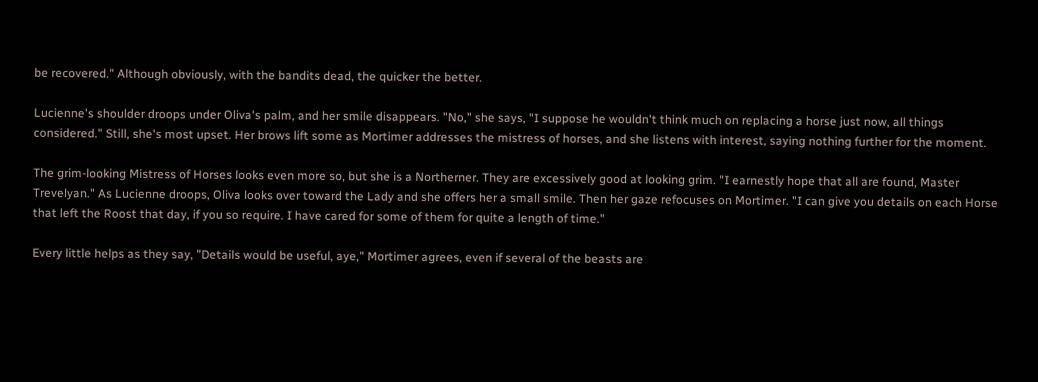be recovered." Although obviously, with the bandits dead, the quicker the better.

Lucienne's shoulder droops under Oliva's palm, and her smile disappears. "No," she says, "I suppose he wouldn't think much on replacing a horse just now, all things considered." Still, she's most upset. Her brows lift some as Mortimer addresses the mistress of horses, and she listens with interest, saying nothing further for the moment.

The grim-looking Mistress of Horses looks even more so, but she is a Northerner. They are excessively good at looking grim. "I earnestly hope that all are found, Master Trevelyan." As Lucienne droops, Oliva looks over toward the Lady and she offers her a small smile. Then her gaze refocuses on Mortimer. "I can give you details on each Horse that left the Roost that day, if you so require. I have cared for some of them for quite a length of time."

Every little helps as they say, "Details would be useful, aye," Mortimer agrees, even if several of the beasts are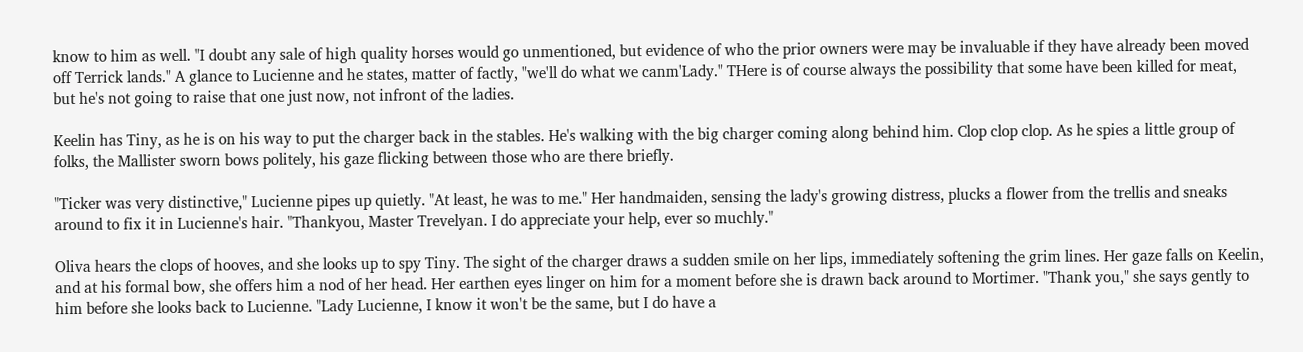know to him as well. "I doubt any sale of high quality horses would go unmentioned, but evidence of who the prior owners were may be invaluable if they have already been moved off Terrick lands." A glance to Lucienne and he states, matter of factly, "we'll do what we canm'Lady." THere is of course always the possibility that some have been killed for meat, but he's not going to raise that one just now, not infront of the ladies.

Keelin has Tiny, as he is on his way to put the charger back in the stables. He's walking with the big charger coming along behind him. Clop clop clop. As he spies a little group of folks, the Mallister sworn bows politely, his gaze flicking between those who are there briefly.

"Ticker was very distinctive," Lucienne pipes up quietly. "At least, he was to me." Her handmaiden, sensing the lady's growing distress, plucks a flower from the trellis and sneaks around to fix it in Lucienne's hair. "Thankyou, Master Trevelyan. I do appreciate your help, ever so muchly."

Oliva hears the clops of hooves, and she looks up to spy Tiny. The sight of the charger draws a sudden smile on her lips, immediately softening the grim lines. Her gaze falls on Keelin, and at his formal bow, she offers him a nod of her head. Her earthen eyes linger on him for a moment before she is drawn back around to Mortimer. "Thank you," she says gently to him before she looks back to Lucienne. "Lady Lucienne, I know it won't be the same, but I do have a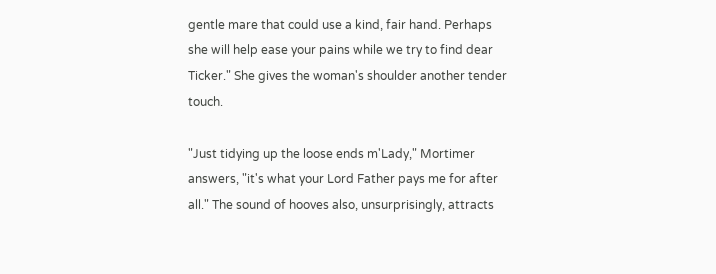gentle mare that could use a kind, fair hand. Perhaps she will help ease your pains while we try to find dear Ticker." She gives the woman's shoulder another tender touch.

"Just tidying up the loose ends m'Lady," Mortimer answers, "it's what your Lord Father pays me for after all." The sound of hooves also, unsurprisingly, attracts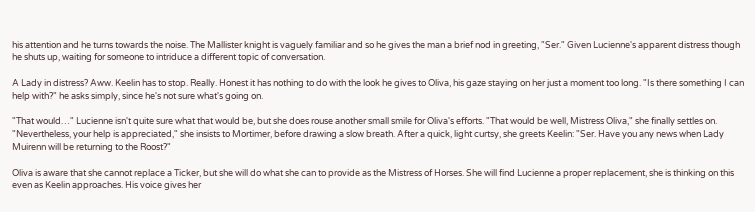his attention and he turns towards the noise. The Mallister knight is vaguely familiar and so he gives the man a brief nod in greeting, "Ser." Given Lucienne's apparent distress though he shuts up, waiting for someone to intriduce a different topic of conversation.

A Lady in distress? Aww. Keelin has to stop. Really. Honest it has nothing to do with the look he gives to Oliva, his gaze staying on her just a moment too long. "Is there something I can help with?" he asks simply, since he's not sure what's going on.

"That would…" Lucienne isn't quite sure what that would be, but she does rouse another small smile for Oliva's efforts. "That would be well, Mistress Oliva," she finally settles on. "Nevertheless, your help is appreciated," she insists to Mortimer, before drawing a slow breath. After a quick, light curtsy, she greets Keelin: "Ser. Have you any news when Lady Muirenn will be returning to the Roost?"

Oliva is aware that she cannot replace a Ticker, but she will do what she can to provide as the Mistress of Horses. She will find Lucienne a proper replacement, she is thinking on this even as Keelin approaches. His voice gives her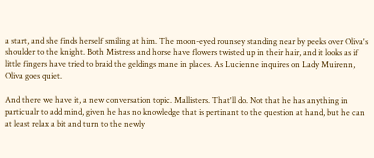a start, and she finds herself smiling at him. The moon-eyed rounsey standing near by peeks over Oliva's shoulder to the knight. Both Mistress and horse have flowers twisted up in their hair, and it looks as if little fingers have tried to braid the geldings mane in places. As Lucienne inquires on Lady Muirenn, Oliva goes quiet.

And there we have it, a new conversation topic. Mallisters. That'll do. Not that he has anything in particualr to add mind, given he has no knowledge that is pertinant to the question at hand, but he can at least relax a bit and turn to the newly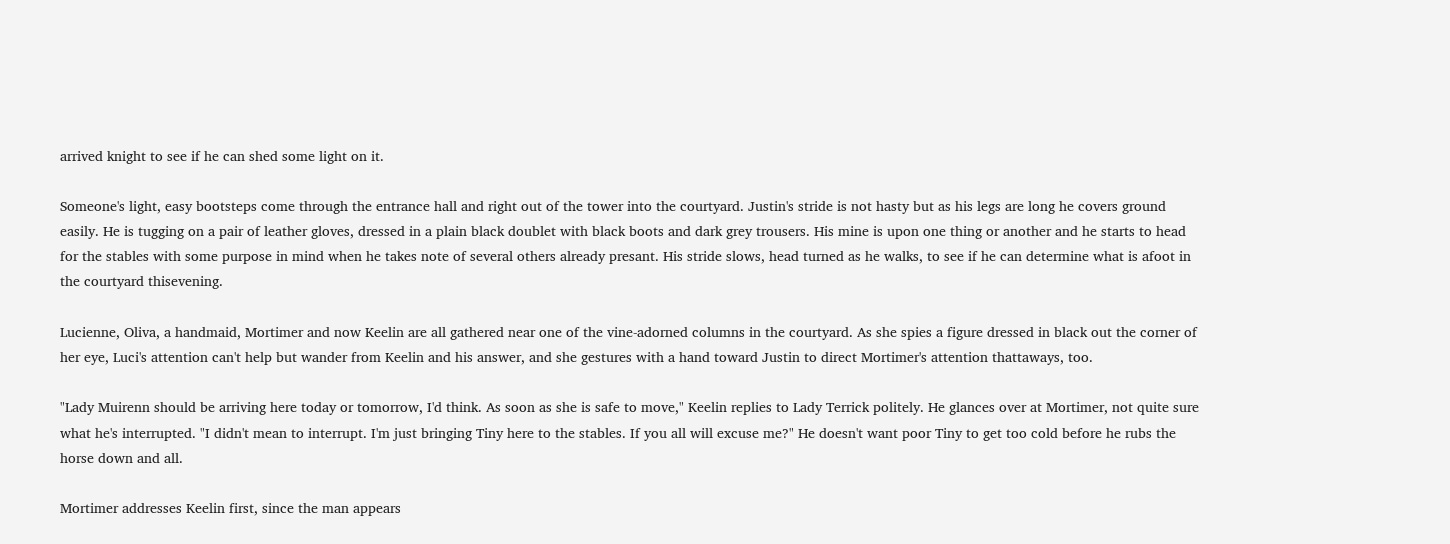arrived knight to see if he can shed some light on it.

Someone's light, easy bootsteps come through the entrance hall and right out of the tower into the courtyard. Justin's stride is not hasty but as his legs are long he covers ground easily. He is tugging on a pair of leather gloves, dressed in a plain black doublet with black boots and dark grey trousers. His mine is upon one thing or another and he starts to head for the stables with some purpose in mind when he takes note of several others already presant. His stride slows, head turned as he walks, to see if he can determine what is afoot in the courtyard thisevening.

Lucienne, Oliva, a handmaid, Mortimer and now Keelin are all gathered near one of the vine-adorned columns in the courtyard. As she spies a figure dressed in black out the corner of her eye, Luci's attention can't help but wander from Keelin and his answer, and she gestures with a hand toward Justin to direct Mortimer's attention thattaways, too.

"Lady Muirenn should be arriving here today or tomorrow, I'd think. As soon as she is safe to move," Keelin replies to Lady Terrick politely. He glances over at Mortimer, not quite sure what he's interrupted. "I didn't mean to interrupt. I'm just bringing Tiny here to the stables. If you all will excuse me?" He doesn't want poor Tiny to get too cold before he rubs the horse down and all.

Mortimer addresses Keelin first, since the man appears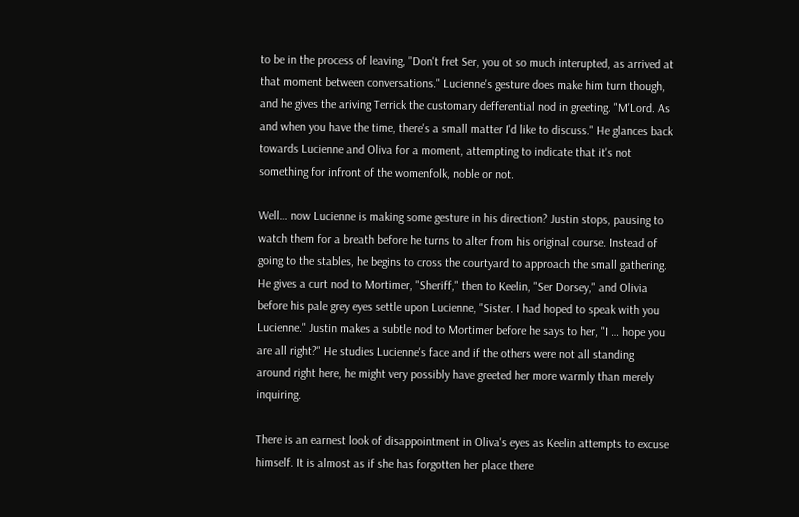to be in the process of leaving, "Don't fret Ser, you ot so much interupted, as arrived at that moment between conversations." Lucienne's gesture does make him turn though, and he gives the ariving Terrick the customary defferential nod in greeting. "M'Lord. As and when you have the time, there's a small matter I'd like to discuss." He glances back towards Lucienne and Oliva for a moment, attempting to indicate that it's not something for infront of the womenfolk, noble or not.

Well… now Lucienne is making some gesture in his direction? Justin stops, pausing to watch them for a breath before he turns to alter from his original course. Instead of going to the stables, he begins to cross the courtyard to approach the small gathering. He gives a curt nod to Mortimer, "Sheriff," then to Keelin, "Ser Dorsey," and Olivia before his pale grey eyes settle upon Lucienne, "Sister. I had hoped to speak with you Lucienne." Justin makes a subtle nod to Mortimer before he says to her, "I … hope you are all right?" He studies Lucienne's face and if the others were not all standing around right here, he might very possibly have greeted her more warmly than merely inquiring.

There is an earnest look of disappointment in Oliva's eyes as Keelin attempts to excuse himself. It is almost as if she has forgotten her place there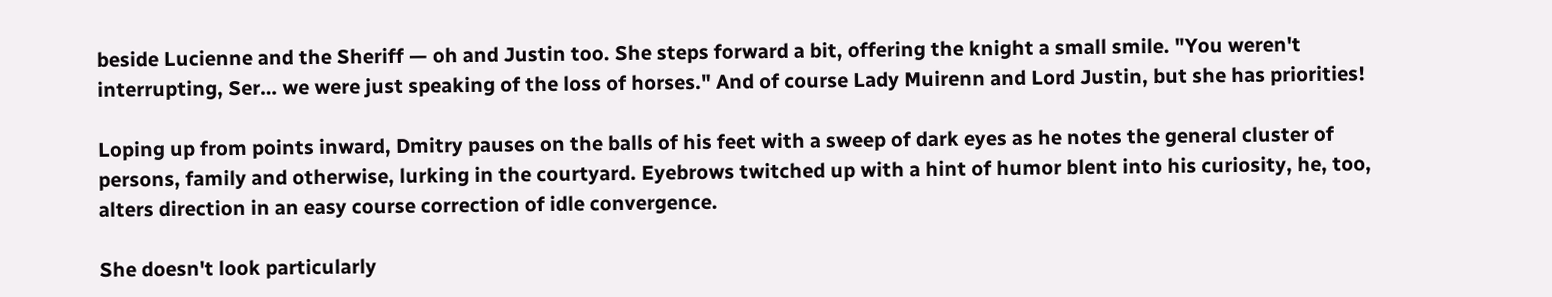beside Lucienne and the Sheriff — oh and Justin too. She steps forward a bit, offering the knight a small smile. "You weren't interrupting, Ser… we were just speaking of the loss of horses." And of course Lady Muirenn and Lord Justin, but she has priorities!

Loping up from points inward, Dmitry pauses on the balls of his feet with a sweep of dark eyes as he notes the general cluster of persons, family and otherwise, lurking in the courtyard. Eyebrows twitched up with a hint of humor blent into his curiosity, he, too, alters direction in an easy course correction of idle convergence.

She doesn't look particularly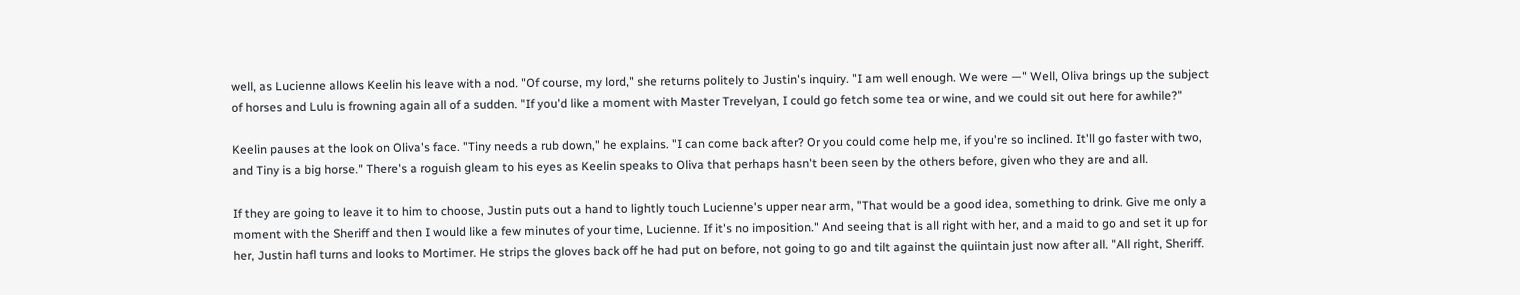well, as Lucienne allows Keelin his leave with a nod. "Of course, my lord," she returns politely to Justin's inquiry. "I am well enough. We were —" Well, Oliva brings up the subject of horses and Lulu is frowning again all of a sudden. "If you'd like a moment with Master Trevelyan, I could go fetch some tea or wine, and we could sit out here for awhile?"

Keelin pauses at the look on Oliva's face. "Tiny needs a rub down," he explains. "I can come back after? Or you could come help me, if you're so inclined. It'll go faster with two, and Tiny is a big horse." There's a roguish gleam to his eyes as Keelin speaks to Oliva that perhaps hasn't been seen by the others before, given who they are and all.

If they are going to leave it to him to choose, Justin puts out a hand to lightly touch Lucienne's upper near arm, "That would be a good idea, something to drink. Give me only a moment with the Sheriff and then I would like a few minutes of your time, Lucienne. If it's no imposition." And seeing that is all right with her, and a maid to go and set it up for her, Justin hafl turns and looks to Mortimer. He strips the gloves back off he had put on before, not going to go and tilt against the quiintain just now after all. "All right, Sheriff.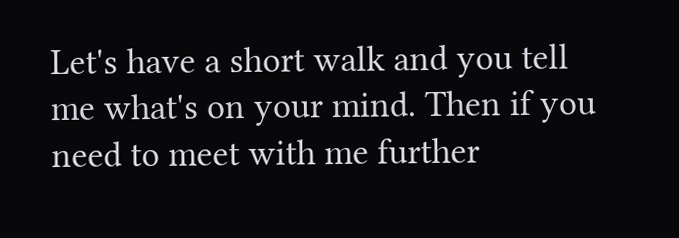Let's have a short walk and you tell me what's on your mind. Then if you need to meet with me further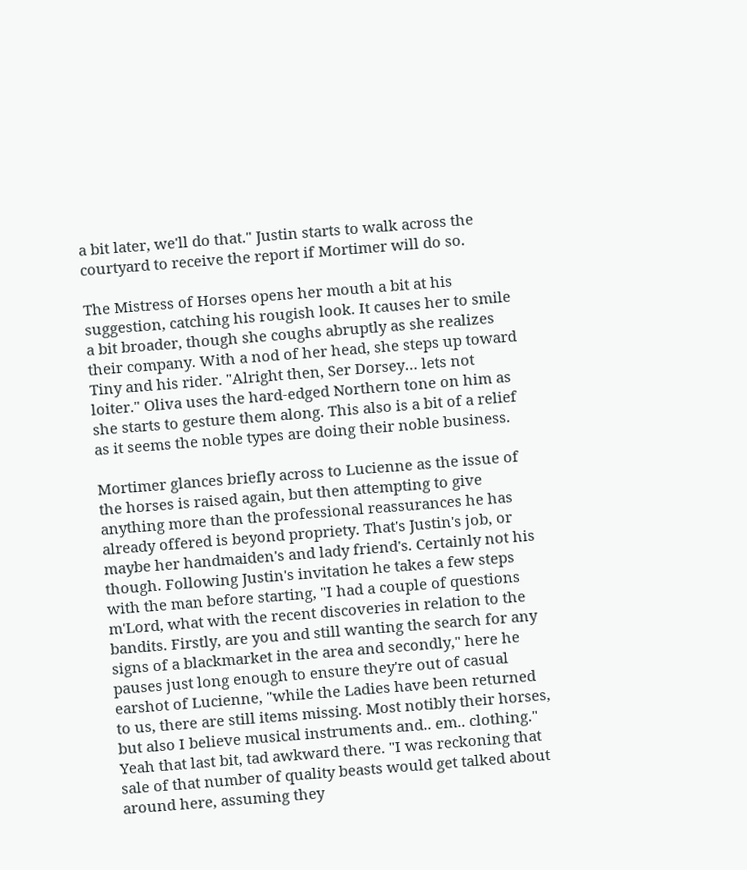a bit later, we'll do that." Justin starts to walk across the courtyard to receive the report if Mortimer will do so.

The Mistress of Horses opens her mouth a bit at his suggestion, catching his rougish look. It causes her to smile a bit broader, though she coughs abruptly as she realizes their company. With a nod of her head, she steps up toward Tiny and his rider. "Alright then, Ser Dorsey… lets not loiter." Oliva uses the hard-edged Northern tone on him as she starts to gesture them along. This also is a bit of a relief as it seems the noble types are doing their noble business.

Mortimer glances briefly across to Lucienne as the issue of the horses is raised again, but then attempting to give anything more than the professional reassurances he has already offered is beyond propriety. That's Justin's job, or maybe her handmaiden's and lady friend's. Certainly not his though. Following Justin's invitation he takes a few steps with the man before starting, "I had a couple of questions m'Lord, what with the recent discoveries in relation to the bandits. Firstly, are you and still wanting the search for any signs of a blackmarket in the area and secondly," here he pauses just long enough to ensure they're out of casual earshot of Lucienne, "while the Ladies have been returned to us, there are still items missing. Most notibly their horses, but also I believe musical instruments and.. em.. clothing." Yeah that last bit, tad awkward there. "I was reckoning that sale of that number of quality beasts would get talked about around here, assuming they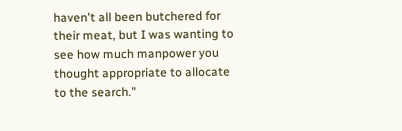haven't all been butchered for their meat, but I was wanting to see how much manpower you thought appropriate to allocate to the search."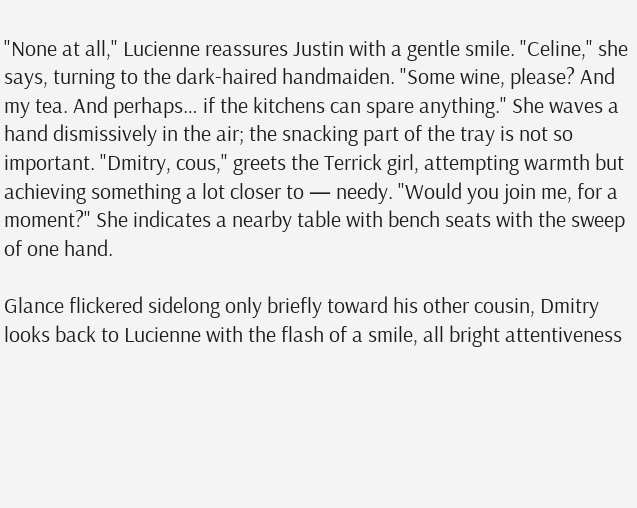"None at all," Lucienne reassures Justin with a gentle smile. "Celine," she says, turning to the dark-haired handmaiden. "Some wine, please? And my tea. And perhaps… if the kitchens can spare anything." She waves a hand dismissively in the air; the snacking part of the tray is not so important. "Dmitry, cous," greets the Terrick girl, attempting warmth but achieving something a lot closer to — needy. "Would you join me, for a moment?" She indicates a nearby table with bench seats with the sweep of one hand.

Glance flickered sidelong only briefly toward his other cousin, Dmitry looks back to Lucienne with the flash of a smile, all bright attentiveness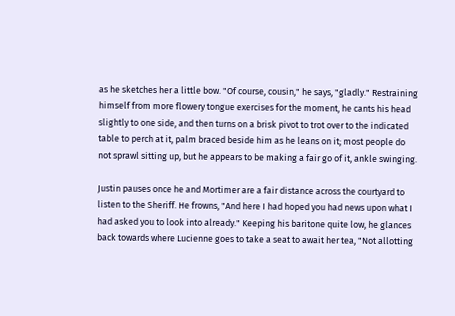as he sketches her a little bow. "Of course, cousin," he says, "gladly." Restraining himself from more flowery tongue exercises for the moment, he cants his head slightly to one side, and then turns on a brisk pivot to trot over to the indicated table to perch at it, palm braced beside him as he leans on it; most people do not sprawl sitting up, but he appears to be making a fair go of it, ankle swinging.

Justin pauses once he and Mortimer are a fair distance across the courtyard to listen to the Sheriff. He frowns, "And here I had hoped you had news upon what I had asked you to look into already." Keeping his baritone quite low, he glances back towards where Lucienne goes to take a seat to await her tea, "Not allotting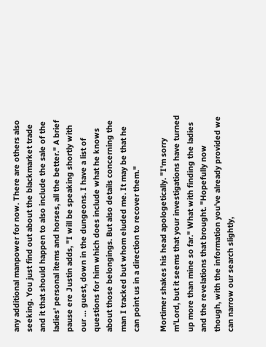any additional manpower for now. There are others also seeking. You just find out about the blackmarket trade and it that should happen to also include the sale of the ladies' personal items and horses, all the better." A brief pause ere Justin adds, "I will be speaking shortly with our … guest, down in the dungeons. I have a list of questions for him which does include what he knows about those belongings. But also details concerning the man I tracked but whom eluded me. It may be that he can point us in a direction to recover them."

Mortimer shakes his head apologetically. "I'm sorry m'Lord, but it seems that your investigations have turned up more than mine so far." What with finding the ladies and the revelations that brought. "Hopefully now though, with the information you've already provided we can narrow our search slightly,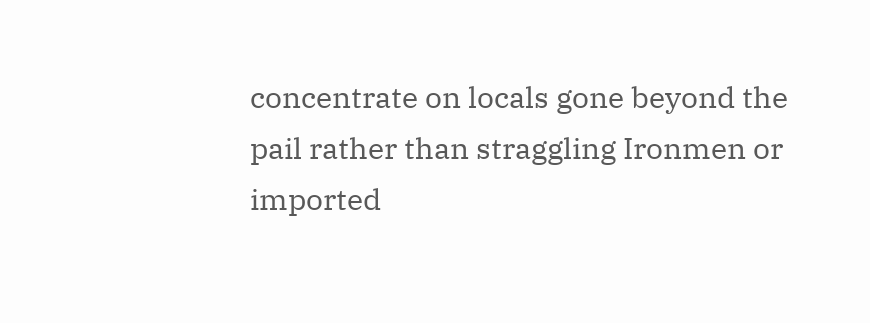concentrate on locals gone beyond the pail rather than straggling Ironmen or imported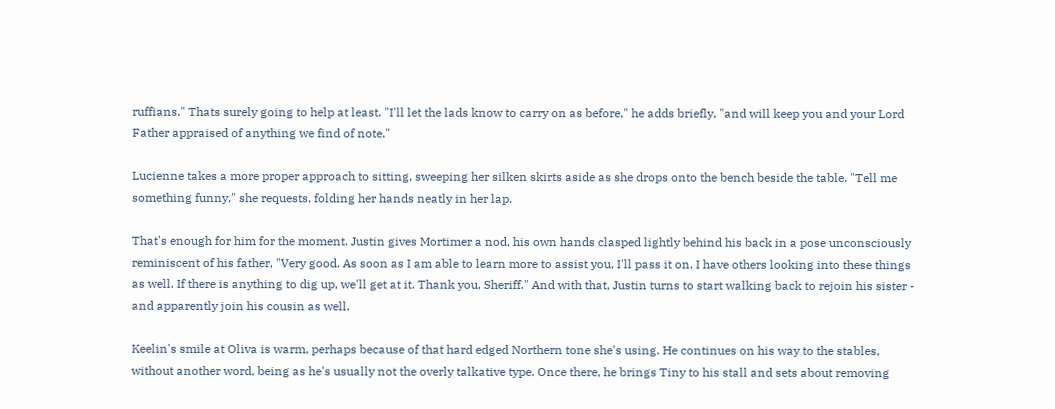ruffians." Thats surely going to help at least. "I'll let the lads know to carry on as before," he adds briefly, "and will keep you and your Lord Father appraised of anything we find of note."

Lucienne takes a more proper approach to sitting, sweeping her silken skirts aside as she drops onto the bench beside the table. "Tell me something funny," she requests, folding her hands neatly in her lap.

That's enough for him for the moment. Justin gives Mortimer a nod, his own hands clasped lightly behind his back in a pose unconsciously reminiscent of his father, "Very good. As soon as I am able to learn more to assist you, I'll pass it on. I have others looking into these things as well. If there is anything to dig up, we'll get at it. Thank you, Sheriff." And with that, Justin turns to start walking back to rejoin his sister - and apparently join his cousin as well.

Keelin's smile at Oliva is warm, perhaps because of that hard edged Northern tone she's using. He continues on his way to the stables, without another word, being as he's usually not the overly talkative type. Once there, he brings Tiny to his stall and sets about removing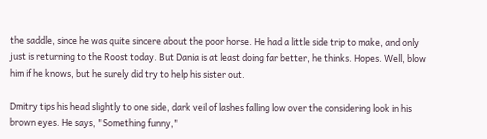the saddle, since he was quite sincere about the poor horse. He had a little side trip to make, and only just is returning to the Roost today. But Dania is at least doing far better, he thinks. Hopes. Well, blow him if he knows, but he surely did try to help his sister out.

Dmitry tips his head slightly to one side, dark veil of lashes falling low over the considering look in his brown eyes. He says, "Something funny,"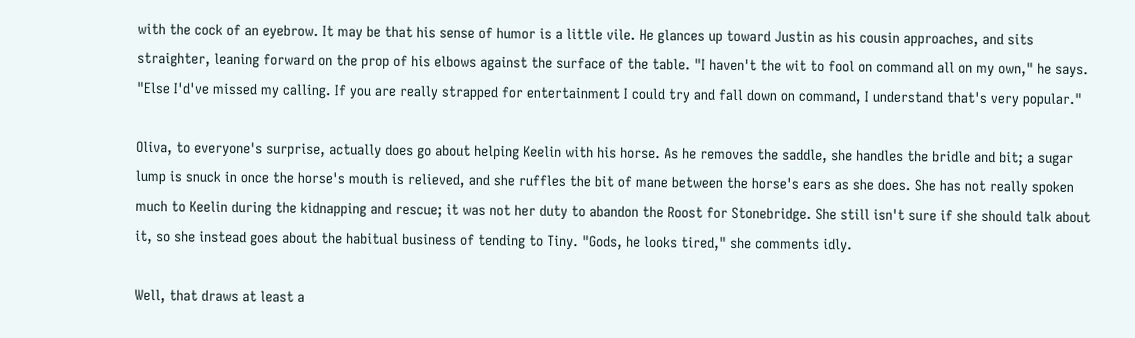with the cock of an eyebrow. It may be that his sense of humor is a little vile. He glances up toward Justin as his cousin approaches, and sits straighter, leaning forward on the prop of his elbows against the surface of the table. "I haven't the wit to fool on command all on my own," he says. "Else I'd've missed my calling. If you are really strapped for entertainment I could try and fall down on command, I understand that's very popular."

Oliva, to everyone's surprise, actually does go about helping Keelin with his horse. As he removes the saddle, she handles the bridle and bit; a sugar lump is snuck in once the horse's mouth is relieved, and she ruffles the bit of mane between the horse's ears as she does. She has not really spoken much to Keelin during the kidnapping and rescue; it was not her duty to abandon the Roost for Stonebridge. She still isn't sure if she should talk about it, so she instead goes about the habitual business of tending to Tiny. "Gods, he looks tired," she comments idly.

Well, that draws at least a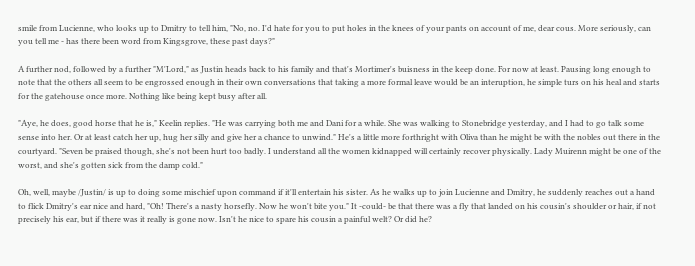smile from Lucienne, who looks up to Dmitry to tell him, "No, no. I'd hate for you to put holes in the knees of your pants on account of me, dear cous. More seriously, can you tell me - has there been word from Kingsgrove, these past days?"

A further nod, followed by a further "M'Lord," as Justin heads back to his family and that's Mortimer's buisness in the keep done. For now at least. Pausing long enough to note that the others all seem to be engrossed enough in their own conversations that taking a more formal leave would be an interuption, he simple turs on his heal and starts for the gatehouse once more. Nothing like being kept busy after all.

"Aye, he does, good horse that he is," Keelin replies. "He was carrying both me and Dani for a while. She was walking to Stonebridge yesterday, and I had to go talk some sense into her. Or at least catch her up, hug her silly and give her a chance to unwind." He's a little more forthright with Oliva than he might be with the nobles out there in the courtyard. "Seven be praised though, she's not been hurt too badly. I understand all the women kidnapped will certainly recover physically. Lady Muirenn might be one of the worst, and she's gotten sick from the damp cold."

Oh, well, maybe /Justin/ is up to doing some mischief upon command if it'll entertain his sister. As he walks up to join Lucienne and Dmitry, he suddenly reaches out a hand to flick Dmitry's ear nice and hard, "Oh! There's a nasty horsefly. Now he won't bite you." It -could- be that there was a fly that landed on his cousin's shoulder or hair, if not precisely his ear, but if there was it really is gone now. Isn't he nice to spare his cousin a painful welt? Or did he?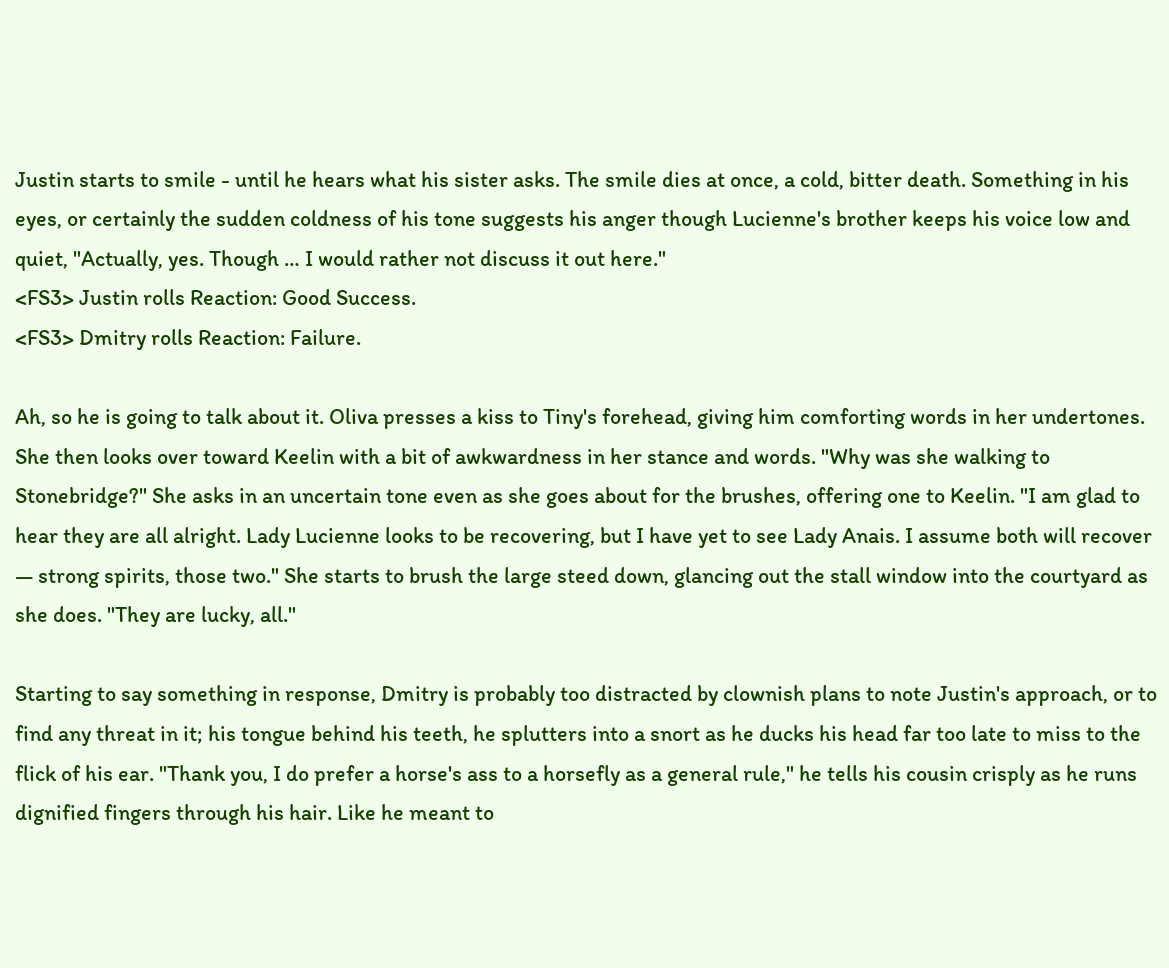Justin starts to smile - until he hears what his sister asks. The smile dies at once, a cold, bitter death. Something in his eyes, or certainly the sudden coldness of his tone suggests his anger though Lucienne's brother keeps his voice low and quiet, "Actually, yes. Though … I would rather not discuss it out here."
<FS3> Justin rolls Reaction: Good Success.
<FS3> Dmitry rolls Reaction: Failure.

Ah, so he is going to talk about it. Oliva presses a kiss to Tiny's forehead, giving him comforting words in her undertones. She then looks over toward Keelin with a bit of awkwardness in her stance and words. "Why was she walking to Stonebridge?" She asks in an uncertain tone even as she goes about for the brushes, offering one to Keelin. "I am glad to hear they are all alright. Lady Lucienne looks to be recovering, but I have yet to see Lady Anais. I assume both will recover — strong spirits, those two." She starts to brush the large steed down, glancing out the stall window into the courtyard as she does. "They are lucky, all."

Starting to say something in response, Dmitry is probably too distracted by clownish plans to note Justin's approach, or to find any threat in it; his tongue behind his teeth, he splutters into a snort as he ducks his head far too late to miss to the flick of his ear. "Thank you, I do prefer a horse's ass to a horsefly as a general rule," he tells his cousin crisply as he runs dignified fingers through his hair. Like he meant to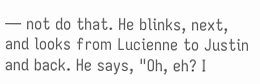— not do that. He blinks, next, and looks from Lucienne to Justin and back. He says, "Oh, eh? I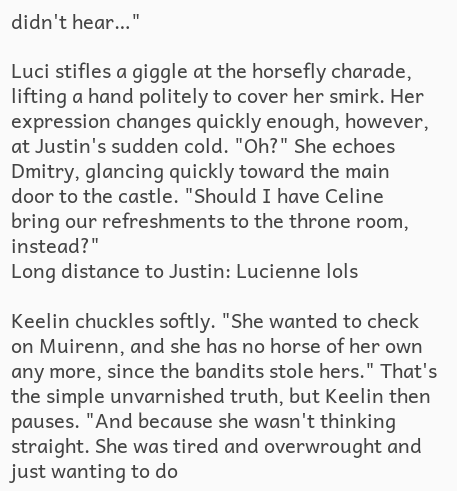didn't hear…"

Luci stifles a giggle at the horsefly charade, lifting a hand politely to cover her smirk. Her expression changes quickly enough, however, at Justin's sudden cold. "Oh?" She echoes Dmitry, glancing quickly toward the main door to the castle. "Should I have Celine bring our refreshments to the throne room, instead?"
Long distance to Justin: Lucienne lols

Keelin chuckles softly. "She wanted to check on Muirenn, and she has no horse of her own any more, since the bandits stole hers." That's the simple unvarnished truth, but Keelin then pauses. "And because she wasn't thinking straight. She was tired and overwrought and just wanting to do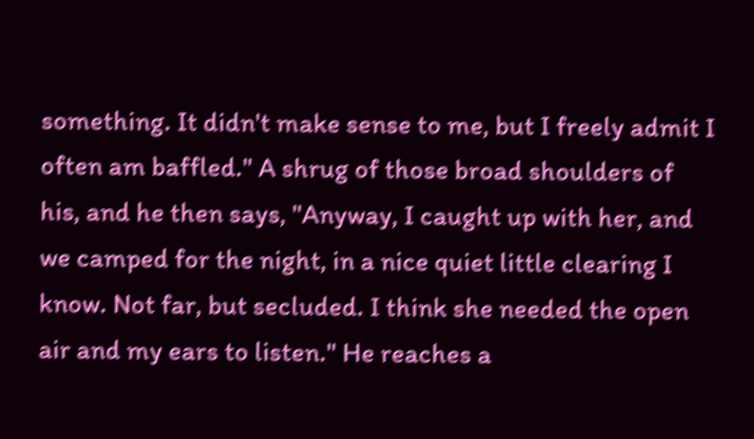something. It didn't make sense to me, but I freely admit I often am baffled." A shrug of those broad shoulders of his, and he then says, "Anyway, I caught up with her, and we camped for the night, in a nice quiet little clearing I know. Not far, but secluded. I think she needed the open air and my ears to listen." He reaches a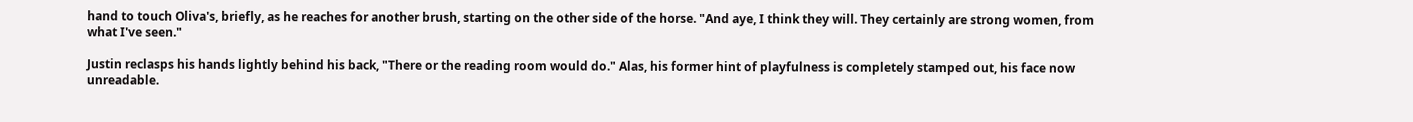hand to touch Oliva's, briefly, as he reaches for another brush, starting on the other side of the horse. "And aye, I think they will. They certainly are strong women, from what I've seen."

Justin reclasps his hands lightly behind his back, "There or the reading room would do." Alas, his former hint of playfulness is completely stamped out, his face now unreadable.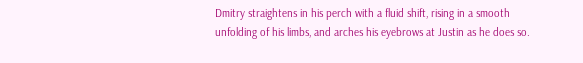Dmitry straightens in his perch with a fluid shift, rising in a smooth unfolding of his limbs, and arches his eyebrows at Justin as he does so.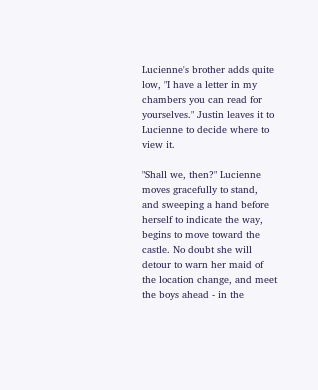Lucienne's brother adds quite low, "I have a letter in my chambers you can read for yourselves." Justin leaves it to Lucienne to decide where to view it.

"Shall we, then?" Lucienne moves gracefully to stand, and sweeping a hand before herself to indicate the way, begins to move toward the castle. No doubt she will detour to warn her maid of the location change, and meet the boys ahead - in the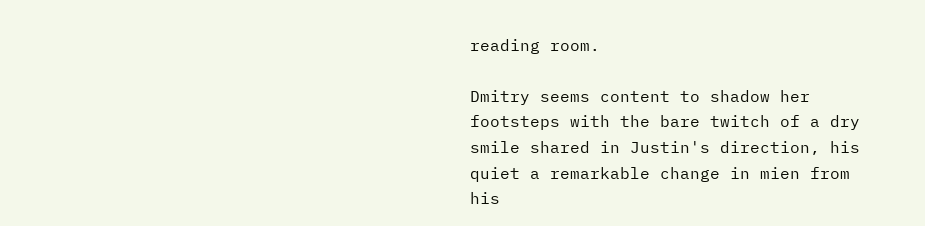reading room.

Dmitry seems content to shadow her footsteps with the bare twitch of a dry smile shared in Justin's direction, his quiet a remarkable change in mien from his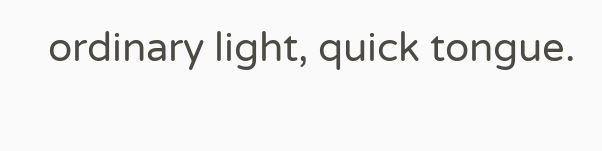ordinary light, quick tongue.